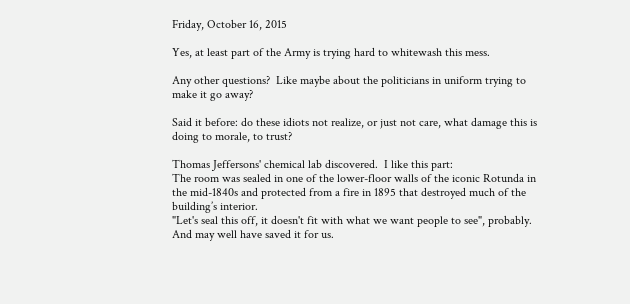Friday, October 16, 2015

Yes, at least part of the Army is trying hard to whitewash this mess.

Any other questions?  Like maybe about the politicians in uniform trying to make it go away?

Said it before: do these idiots not realize, or just not care, what damage this is doing to morale, to trust?

Thomas Jeffersons' chemical lab discovered.  I like this part:
The room was sealed in one of the lower-floor walls of the iconic Rotunda in the mid-1840s and protected from a fire in 1895 that destroyed much of the building’s interior.
"Let's seal this off, it doesn't fit with what we want people to see", probably.  And may well have saved it for us.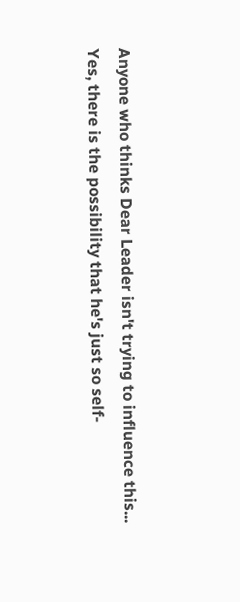Anyone who thinks Dear Leader isn't trying to influence this...
Yes, there is the possibility that he's just so self-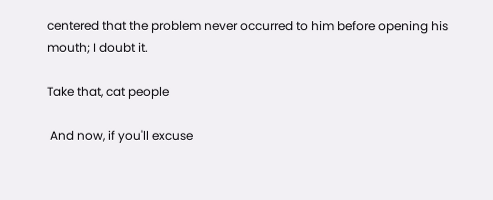centered that the problem never occurred to him before opening his mouth; I doubt it.

Take that, cat people

 And now, if you'll excuse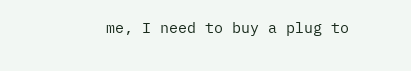me, I need to buy a plug to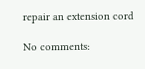repair an extension cord

No comments: